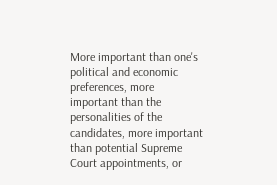More important than one's political and economic preferences, more important than the personalities of the candidates, more important than potential Supreme Court appointments, or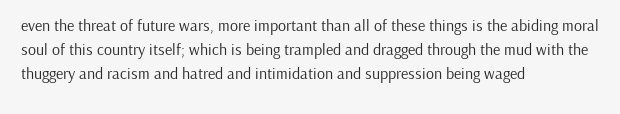even the threat of future wars, more important than all of these things is the abiding moral soul of this country itself; which is being trampled and dragged through the mud with the thuggery and racism and hatred and intimidation and suppression being waged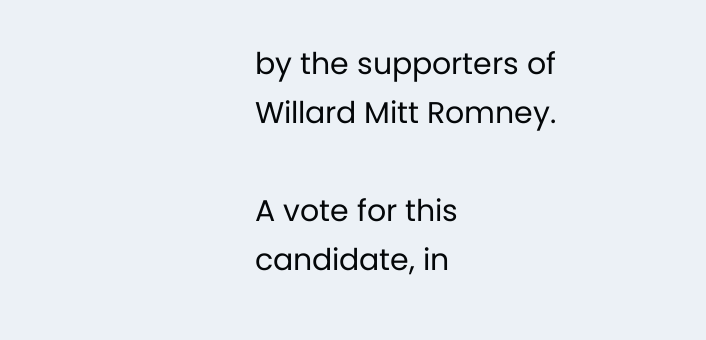by the supporters of Willard Mitt Romney.

A vote for this candidate, in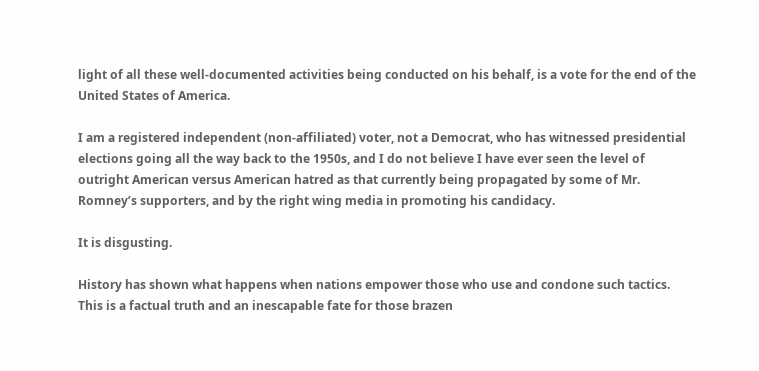light of all these well-documented activities being conducted on his behalf, is a vote for the end of the United States of America.

I am a registered independent (non-affiliated) voter, not a Democrat, who has witnessed presidential elections going all the way back to the 1950s, and I do not believe I have ever seen the level of outright American versus American hatred as that currently being propagated by some of Mr. Romney’s supporters, and by the right wing media in promoting his candidacy.

It is disgusting.

History has shown what happens when nations empower those who use and condone such tactics. This is a factual truth and an inescapable fate for those brazen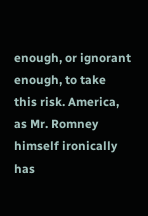enough, or ignorant enough, to take this risk. America, as Mr. Romney himself ironically has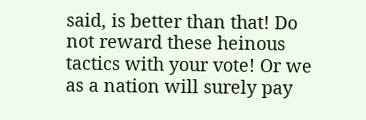said, is better than that! Do not reward these heinous tactics with your vote! Or we as a nation will surely pay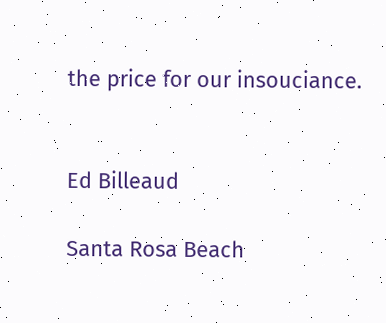the price for our insouciance.


Ed Billeaud

Santa Rosa Beach